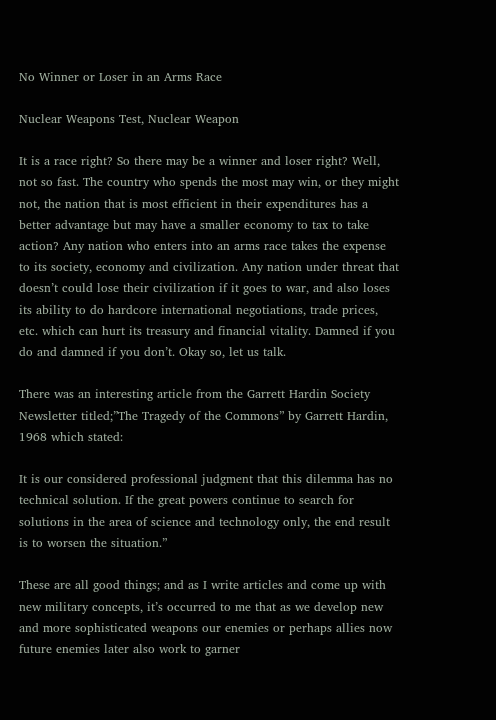No Winner or Loser in an Arms Race

Nuclear Weapons Test, Nuclear Weapon

It is a race right? So there may be a winner and loser right? Well, not so fast. The country who spends the most may win, or they might not, the nation that is most efficient in their expenditures has a better advantage but may have a smaller economy to tax to take action? Any nation who enters into an arms race takes the expense to its society, economy and civilization. Any nation under threat that doesn’t could lose their civilization if it goes to war, and also loses its ability to do hardcore international negotiations, trade prices, etc. which can hurt its treasury and financial vitality. Damned if you do and damned if you don’t. Okay so, let us talk.

There was an interesting article from the Garrett Hardin Society Newsletter titled;”The Tragedy of the Commons” by Garrett Hardin, 1968 which stated:

It is our considered professional judgment that this dilemma has no technical solution. If the great powers continue to search for solutions in the area of science and technology only, the end result is to worsen the situation.”

These are all good things; and as I write articles and come up with new military concepts, it’s occurred to me that as we develop new and more sophisticated weapons our enemies or perhaps allies now future enemies later also work to garner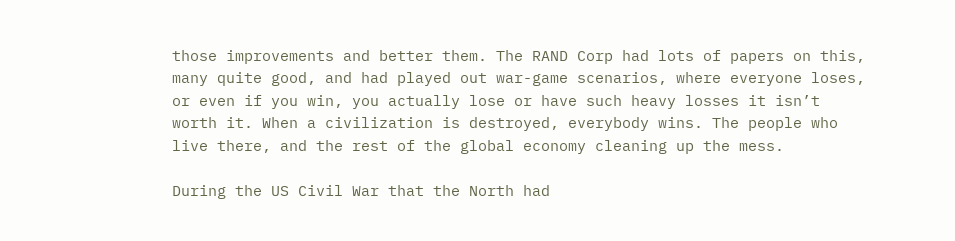those improvements and better them. The RAND Corp had lots of papers on this, many quite good, and had played out war-game scenarios, where everyone loses, or even if you win, you actually lose or have such heavy losses it isn’t worth it. When a civilization is destroyed, everybody wins. The people who live there, and the rest of the global economy cleaning up the mess.

During the US Civil War that the North had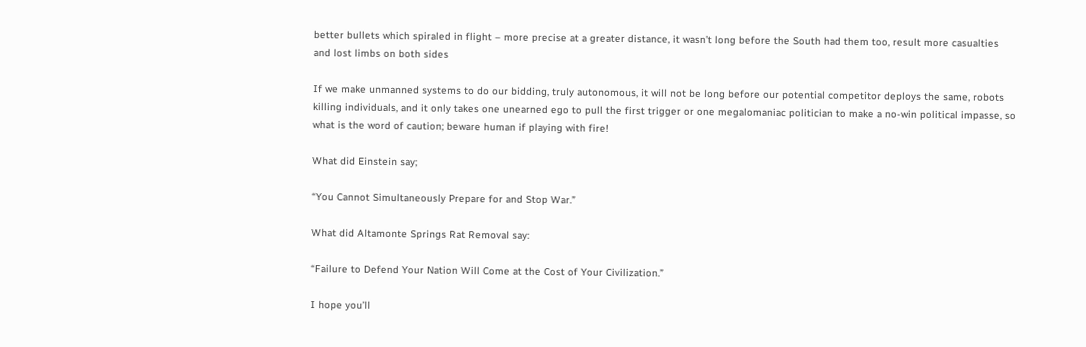better bullets which spiraled in flight – more precise at a greater distance, it wasn’t long before the South had them too, result more casualties and lost limbs on both sides

If we make unmanned systems to do our bidding, truly autonomous, it will not be long before our potential competitor deploys the same, robots killing individuals, and it only takes one unearned ego to pull the first trigger or one megalomaniac politician to make a no-win political impasse, so what is the word of caution; beware human if playing with fire!

What did Einstein say;

“You Cannot Simultaneously Prepare for and Stop War.”

What did Altamonte Springs Rat Removal say:

“Failure to Defend Your Nation Will Come at the Cost of Your Civilization.”

I hope you’ll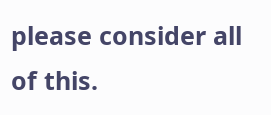please consider all of this.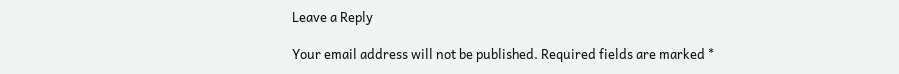Leave a Reply

Your email address will not be published. Required fields are marked *